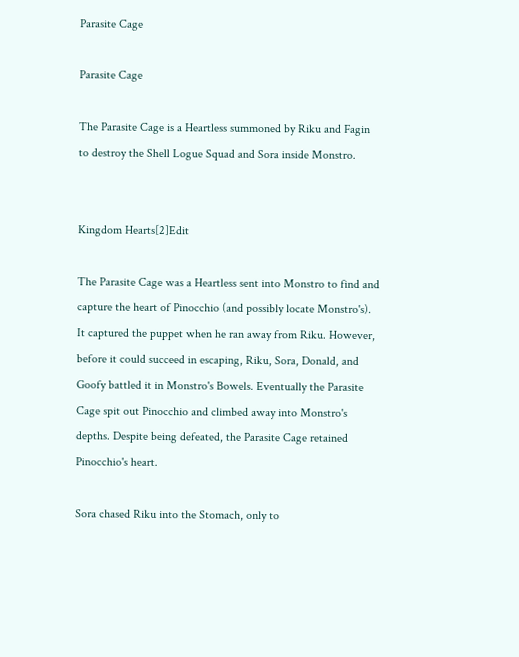Parasite Cage

Parasite Cage

The Parasite Cage is a Heartless summoned by Riku and Fagin to destroy the Shell Logue Squad and Sora inside Monstro.


Kingdom Hearts[2]Edit

The Parasite Cage was a Heartless sent into Monstro to find and capture the heart of Pinocchio (and possibly locate Monstro's). It captured the puppet when he ran away from Riku. However, before it could succeed in escaping, Riku, Sora, Donald, and Goofy battled it in Monstro's Bowels. Eventually the Parasite Cage spit out Pinocchio and climbed away into Monstro's depths. Despite being defeated, the Parasite Cage retained Pinocchio's heart.

Sora chased Riku into the Stomach, only to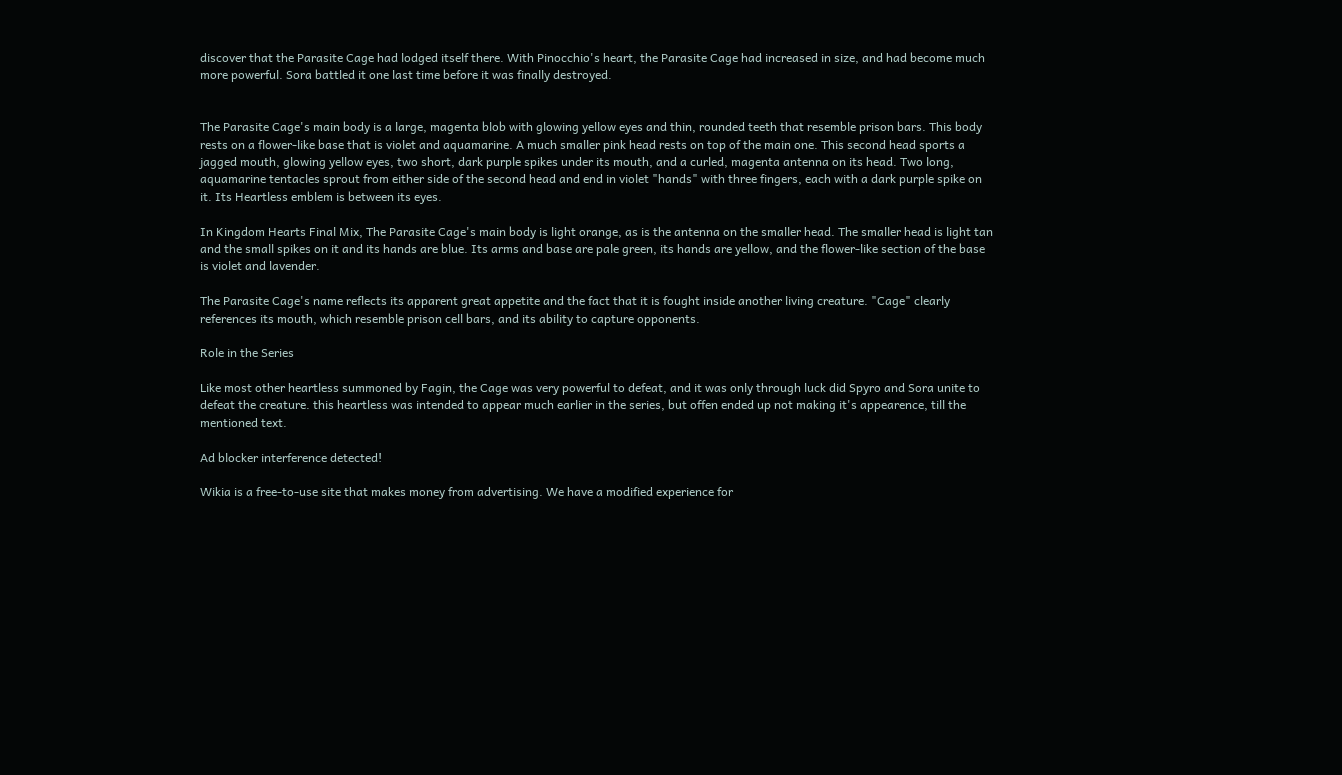discover that the Parasite Cage had lodged itself there. With Pinocchio's heart, the Parasite Cage had increased in size, and had become much more powerful. Sora battled it one last time before it was finally destroyed.


The Parasite Cage's main body is a large, magenta blob with glowing yellow eyes and thin, rounded teeth that resemble prison bars. This body rests on a flower-like base that is violet and aquamarine. A much smaller pink head rests on top of the main one. This second head sports a jagged mouth, glowing yellow eyes, two short, dark purple spikes under its mouth, and a curled, magenta antenna on its head. Two long, aquamarine tentacles sprout from either side of the second head and end in violet "hands" with three fingers, each with a dark purple spike on it. Its Heartless emblem is between its eyes.

In Kingdom Hearts Final Mix, The Parasite Cage's main body is light orange, as is the antenna on the smaller head. The smaller head is light tan and the small spikes on it and its hands are blue. Its arms and base are pale green, its hands are yellow, and the flower-like section of the base is violet and lavender.

The Parasite Cage's name reflects its apparent great appetite and the fact that it is fought inside another living creature. "Cage" clearly references its mouth, which resemble prison cell bars, and its ability to capture opponents.

Role in the Series

Like most other heartless summoned by Fagin, the Cage was very powerful to defeat, and it was only through luck did Spyro and Sora unite to defeat the creature. this heartless was intended to appear much earlier in the series, but offen ended up not making it's appearence, till the mentioned text.

Ad blocker interference detected!

Wikia is a free-to-use site that makes money from advertising. We have a modified experience for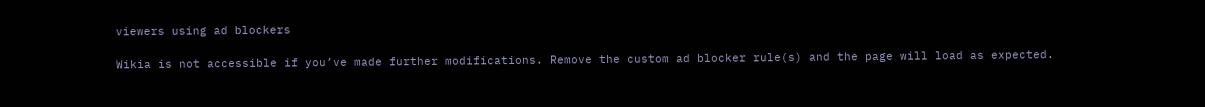viewers using ad blockers

Wikia is not accessible if you’ve made further modifications. Remove the custom ad blocker rule(s) and the page will load as expected.